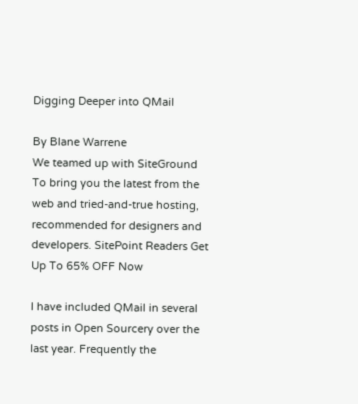Digging Deeper into QMail

By Blane Warrene
We teamed up with SiteGround
To bring you the latest from the web and tried-and-true hosting, recommended for designers and developers. SitePoint Readers Get Up To 65% OFF Now

I have included QMail in several posts in Open Sourcery over the last year. Frequently the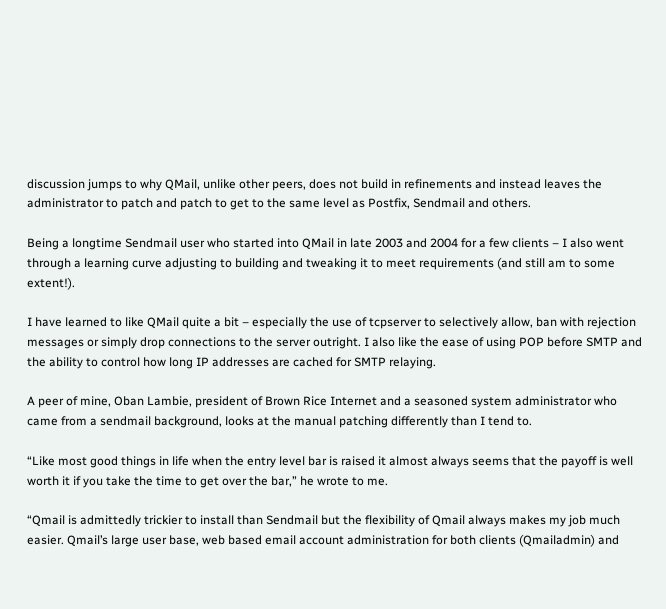discussion jumps to why QMail, unlike other peers, does not build in refinements and instead leaves the administrator to patch and patch to get to the same level as Postfix, Sendmail and others.

Being a longtime Sendmail user who started into QMail in late 2003 and 2004 for a few clients – I also went through a learning curve adjusting to building and tweaking it to meet requirements (and still am to some extent!).

I have learned to like QMail quite a bit – especially the use of tcpserver to selectively allow, ban with rejection messages or simply drop connections to the server outright. I also like the ease of using POP before SMTP and the ability to control how long IP addresses are cached for SMTP relaying.

A peer of mine, Oban Lambie, president of Brown Rice Internet and a seasoned system administrator who came from a sendmail background, looks at the manual patching differently than I tend to.

“Like most good things in life when the entry level bar is raised it almost always seems that the payoff is well worth it if you take the time to get over the bar,” he wrote to me.

“Qmail is admittedly trickier to install than Sendmail but the flexibility of Qmail always makes my job much easier. Qmail’s large user base, web based email account administration for both clients (Qmailadmin) and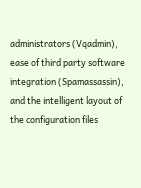administrators (Vqadmin), ease of third party software integration (Spamassassin), and the intelligent layout of the configuration files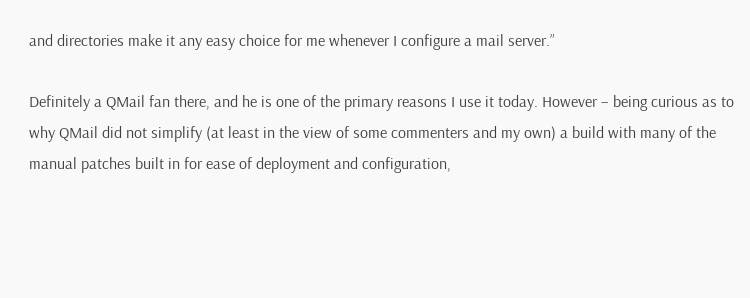and directories make it any easy choice for me whenever I configure a mail server.”

Definitely a QMail fan there, and he is one of the primary reasons I use it today. However – being curious as to why QMail did not simplify (at least in the view of some commenters and my own) a build with many of the manual patches built in for ease of deployment and configuration,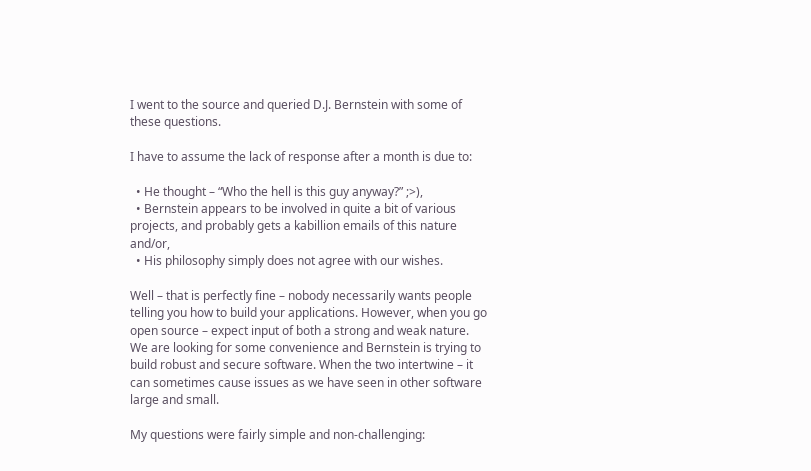I went to the source and queried D.J. Bernstein with some of these questions.

I have to assume the lack of response after a month is due to:

  • He thought – “Who the hell is this guy anyway?” ;>),
  • Bernstein appears to be involved in quite a bit of various projects, and probably gets a kabillion emails of this nature and/or,
  • His philosophy simply does not agree with our wishes.

Well – that is perfectly fine – nobody necessarily wants people telling you how to build your applications. However, when you go open source – expect input of both a strong and weak nature. We are looking for some convenience and Bernstein is trying to build robust and secure software. When the two intertwine – it can sometimes cause issues as we have seen in other software large and small.

My questions were fairly simple and non-challenging: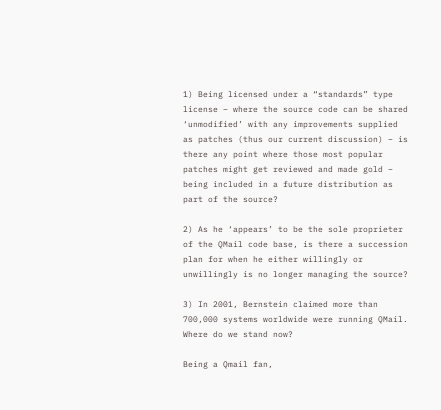1) Being licensed under a “standards” type license – where the source code can be shared ‘unmodified’ with any improvements supplied as patches (thus our current discussion) – is there any point where those most popular patches might get reviewed and made gold – being included in a future distribution as part of the source?

2) As he ‘appears’ to be the sole proprieter of the QMail code base, is there a succession plan for when he either willingly or unwillingly is no longer managing the source?

3) In 2001, Bernstein claimed more than 700,000 systems worldwide were running QMail. Where do we stand now?

Being a Qmail fan,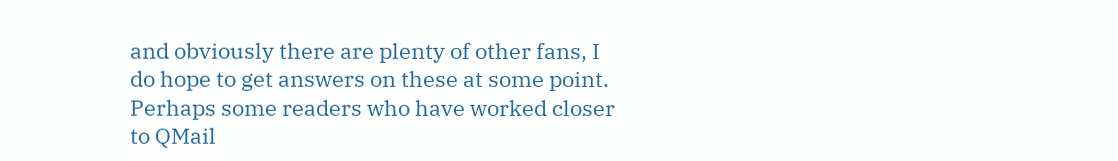and obviously there are plenty of other fans, I do hope to get answers on these at some point. Perhaps some readers who have worked closer to QMail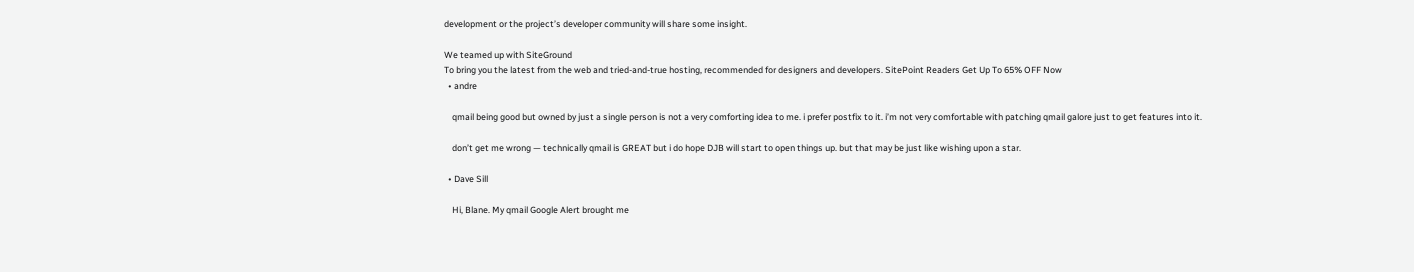development or the project’s developer community will share some insight.

We teamed up with SiteGround
To bring you the latest from the web and tried-and-true hosting, recommended for designers and developers. SitePoint Readers Get Up To 65% OFF Now
  • andre

    qmail being good but owned by just a single person is not a very comforting idea to me. i prefer postfix to it. i’m not very comfortable with patching qmail galore just to get features into it.

    don’t get me wrong — technically qmail is GREAT but i do hope DJB will start to open things up. but that may be just like wishing upon a star.

  • Dave Sill

    Hi, Blane. My qmail Google Alert brought me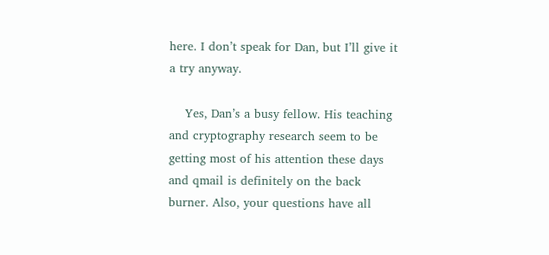here. I don’t speak for Dan, but I’ll give it a try anyway.

    Yes, Dan’s a busy fellow. His teaching and cryptography research seem to be getting most of his attention these days and qmail is definitely on the back burner. Also, your questions have all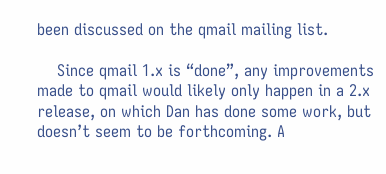been discussed on the qmail mailing list.

    Since qmail 1.x is “done”, any improvements made to qmail would likely only happen in a 2.x release, on which Dan has done some work, but doesn’t seem to be forthcoming. A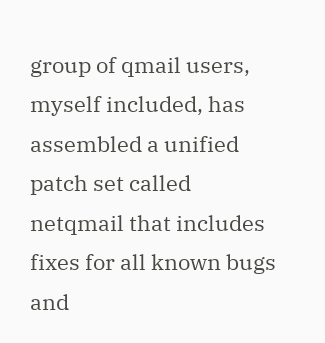group of qmail users, myself included, has assembled a unified patch set called netqmail that includes fixes for all known bugs and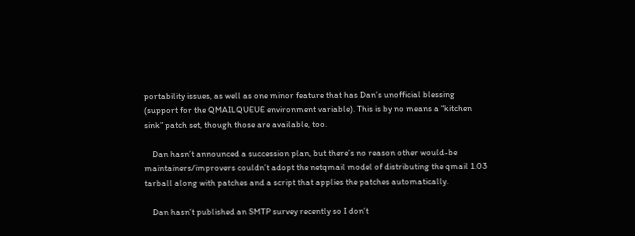portability issues, as well as one minor feature that has Dan’s unofficial blessing (support for the QMAILQUEUE environment variable). This is by no means a “kitchen sink” patch set, though those are available, too.

    Dan hasn’t announced a succession plan, but there’s no reason other would-be maintainers/improvers couldn’t adopt the netqmail model of distributing the qmail 1.03 tarball along with patches and a script that applies the patches automatically.

    Dan hasn’t published an SMTP survey recently so I don’t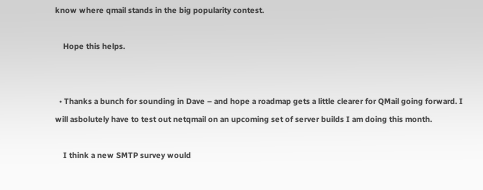know where qmail stands in the big popularity contest.

    Hope this helps.


  • Thanks a bunch for sounding in Dave – and hope a roadmap gets a little clearer for QMail going forward. I will asbolutely have to test out netqmail on an upcoming set of server builds I am doing this month.

    I think a new SMTP survey would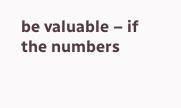be valuable – if the numbers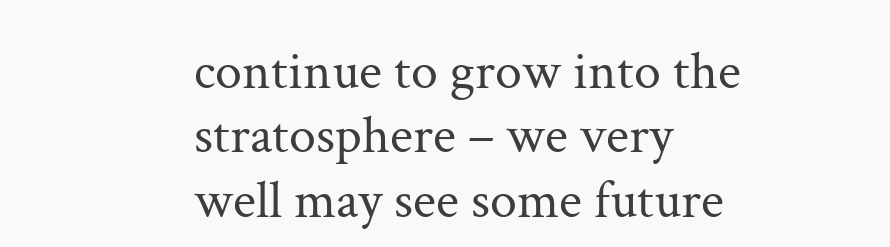continue to grow into the stratosphere – we very well may see some future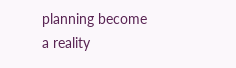planning become a reality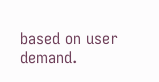based on user demand.